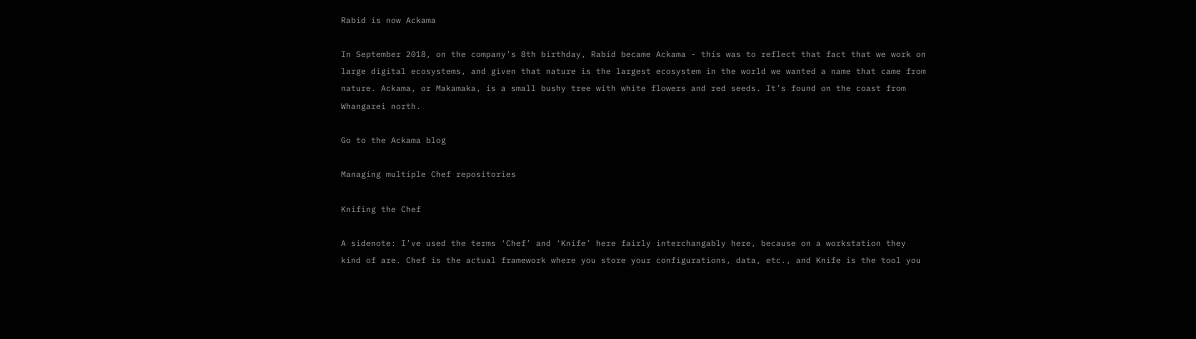Rabid is now Ackama

In September 2018, on the company’s 8th birthday, Rabid became Ackama - this was to reflect that fact that we work on large digital ecosystems, and given that nature is the largest ecosystem in the world we wanted a name that came from nature. Ackama, or Makamaka, is a small bushy tree with white flowers and red seeds. It’s found on the coast from Whangarei north.

Go to the Ackama blog

Managing multiple Chef repositories

Knifing the Chef

A sidenote: I’ve used the terms ‘Chef’ and ‘Knife’ here fairly interchangably here, because on a workstation they kind of are. Chef is the actual framework where you store your configurations, data, etc., and Knife is the tool you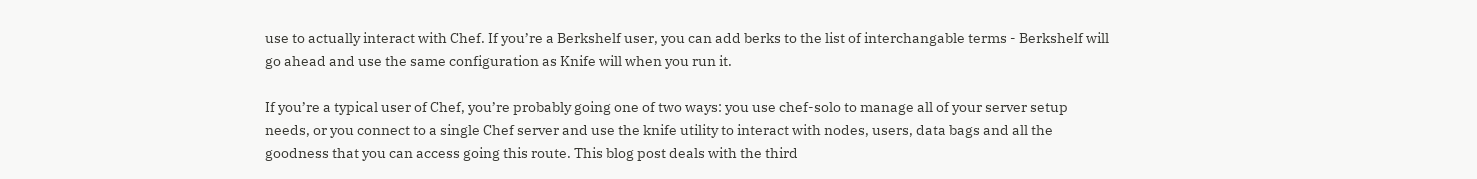use to actually interact with Chef. If you’re a Berkshelf user, you can add berks to the list of interchangable terms - Berkshelf will go ahead and use the same configuration as Knife will when you run it.

If you’re a typical user of Chef, you’re probably going one of two ways: you use chef-solo to manage all of your server setup needs, or you connect to a single Chef server and use the knife utility to interact with nodes, users, data bags and all the goodness that you can access going this route. This blog post deals with the third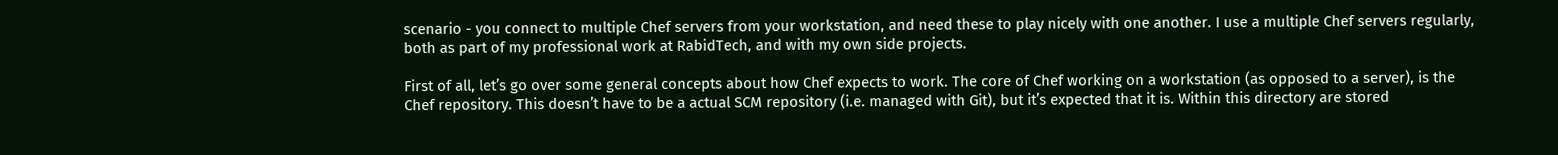scenario - you connect to multiple Chef servers from your workstation, and need these to play nicely with one another. I use a multiple Chef servers regularly, both as part of my professional work at RabidTech, and with my own side projects.

First of all, let’s go over some general concepts about how Chef expects to work. The core of Chef working on a workstation (as opposed to a server), is the Chef repository. This doesn’t have to be a actual SCM repository (i.e. managed with Git), but it’s expected that it is. Within this directory are stored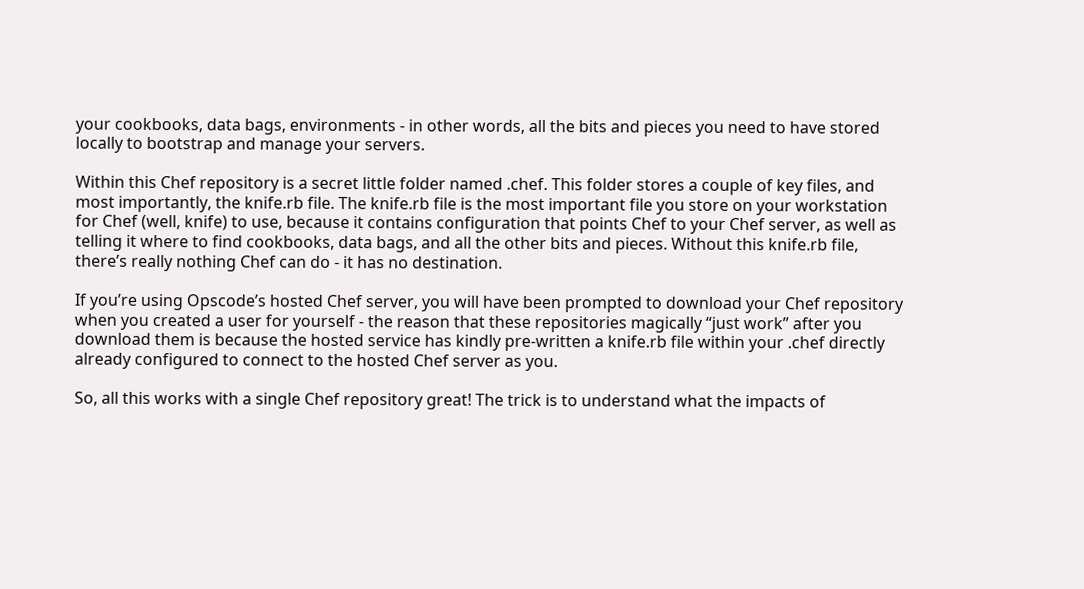your cookbooks, data bags, environments - in other words, all the bits and pieces you need to have stored locally to bootstrap and manage your servers.

Within this Chef repository is a secret little folder named .chef. This folder stores a couple of key files, and most importantly, the knife.rb file. The knife.rb file is the most important file you store on your workstation for Chef (well, knife) to use, because it contains configuration that points Chef to your Chef server, as well as telling it where to find cookbooks, data bags, and all the other bits and pieces. Without this knife.rb file, there’s really nothing Chef can do - it has no destination.

If you’re using Opscode’s hosted Chef server, you will have been prompted to download your Chef repository when you created a user for yourself - the reason that these repositories magically “just work” after you download them is because the hosted service has kindly pre-written a knife.rb file within your .chef directly already configured to connect to the hosted Chef server as you.

So, all this works with a single Chef repository great! The trick is to understand what the impacts of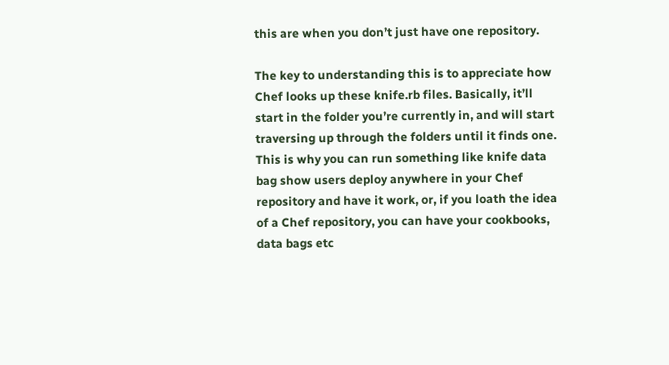this are when you don’t just have one repository.

The key to understanding this is to appreciate how Chef looks up these knife.rb files. Basically, it’ll start in the folder you’re currently in, and will start traversing up through the folders until it finds one. This is why you can run something like knife data bag show users deploy anywhere in your Chef repository and have it work, or, if you loath the idea of a Chef repository, you can have your cookbooks, data bags etc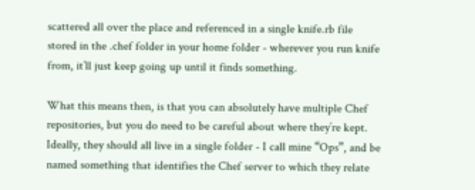scattered all over the place and referenced in a single knife.rb file stored in the .chef folder in your home folder - wherever you run knife from, it’ll just keep going up until it finds something.

What this means then, is that you can absolutely have multiple Chef repositories, but you do need to be careful about where they’re kept. Ideally, they should all live in a single folder - I call mine “Ops”, and be named something that identifies the Chef server to which they relate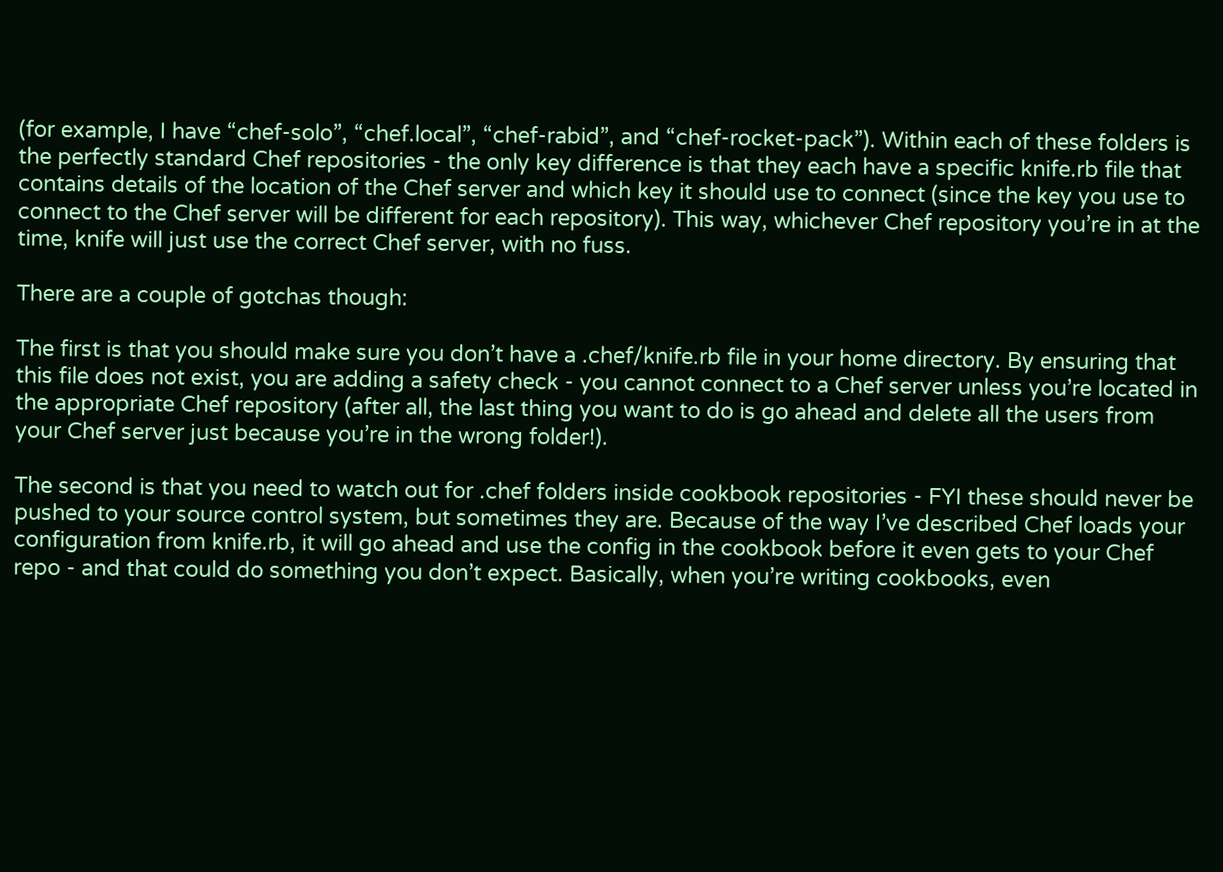(for example, I have “chef-solo”, “chef.local”, “chef-rabid”, and “chef-rocket-pack”). Within each of these folders is the perfectly standard Chef repositories - the only key difference is that they each have a specific knife.rb file that contains details of the location of the Chef server and which key it should use to connect (since the key you use to connect to the Chef server will be different for each repository). This way, whichever Chef repository you’re in at the time, knife will just use the correct Chef server, with no fuss.

There are a couple of gotchas though:

The first is that you should make sure you don’t have a .chef/knife.rb file in your home directory. By ensuring that this file does not exist, you are adding a safety check - you cannot connect to a Chef server unless you’re located in the appropriate Chef repository (after all, the last thing you want to do is go ahead and delete all the users from your Chef server just because you’re in the wrong folder!).

The second is that you need to watch out for .chef folders inside cookbook repositories - FYI these should never be pushed to your source control system, but sometimes they are. Because of the way I’ve described Chef loads your configuration from knife.rb, it will go ahead and use the config in the cookbook before it even gets to your Chef repo - and that could do something you don’t expect. Basically, when you’re writing cookbooks, even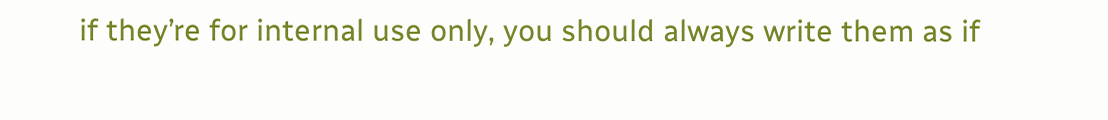if they’re for internal use only, you should always write them as if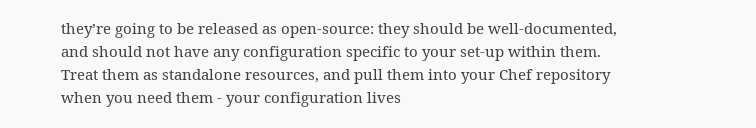they’re going to be released as open-source: they should be well-documented, and should not have any configuration specific to your set-up within them. Treat them as standalone resources, and pull them into your Chef repository when you need them - your configuration lives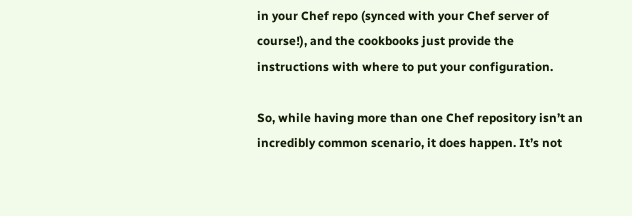in your Chef repo (synced with your Chef server of course!), and the cookbooks just provide the instructions with where to put your configuration.

So, while having more than one Chef repository isn’t an incredibly common scenario, it does happen. It’s not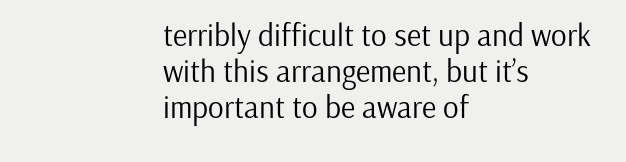terribly difficult to set up and work with this arrangement, but it’s important to be aware of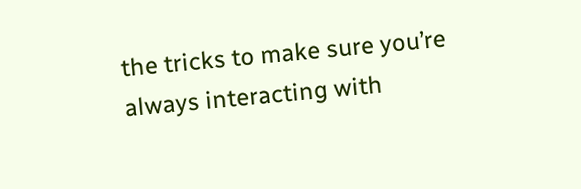the tricks to make sure you’re always interacting with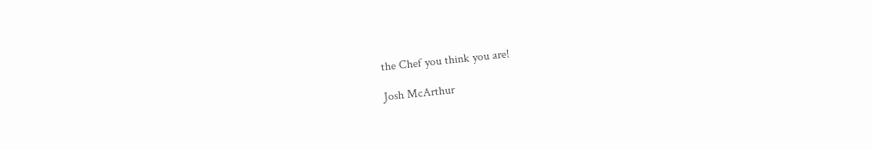the Chef you think you are!

Josh McArthur